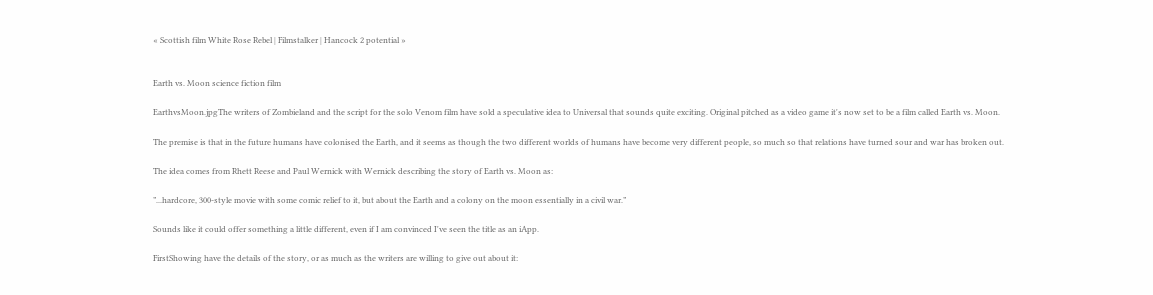« Scottish film White Rose Rebel | Filmstalker | Hancock 2 potential »


Earth vs. Moon science fiction film

EarthvsMoon.jpgThe writers of Zombieland and the script for the solo Venom film have sold a speculative idea to Universal that sounds quite exciting. Original pitched as a video game it's now set to be a film called Earth vs. Moon.

The premise is that in the future humans have colonised the Earth, and it seems as though the two different worlds of humans have become very different people, so much so that relations have turned sour and war has broken out.

The idea comes from Rhett Reese and Paul Wernick with Wernick describing the story of Earth vs. Moon as:

”...hardcore, 300-style movie with some comic relief to it, but about the Earth and a colony on the moon essentially in a civil war.”

Sounds like it could offer something a little different, even if I am convinced I've seen the title as an iApp.

FirstShowing have the details of the story, or as much as the writers are willing to give out about it: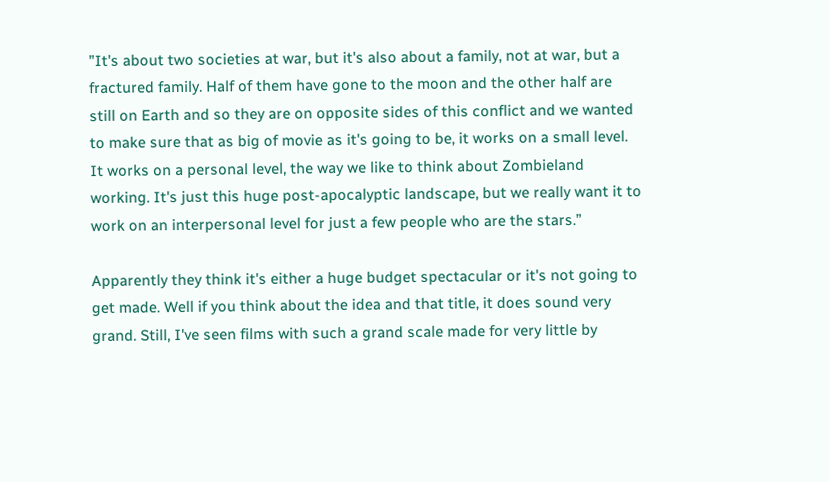”It's about two societies at war, but it's also about a family, not at war, but a fractured family. Half of them have gone to the moon and the other half are still on Earth and so they are on opposite sides of this conflict and we wanted to make sure that as big of movie as it's going to be, it works on a small level. It works on a personal level, the way we like to think about Zombieland working. It's just this huge post-apocalyptic landscape, but we really want it to work on an interpersonal level for just a few people who are the stars.”

Apparently they think it's either a huge budget spectacular or it's not going to get made. Well if you think about the idea and that title, it does sound very grand. Still, I've seen films with such a grand scale made for very little by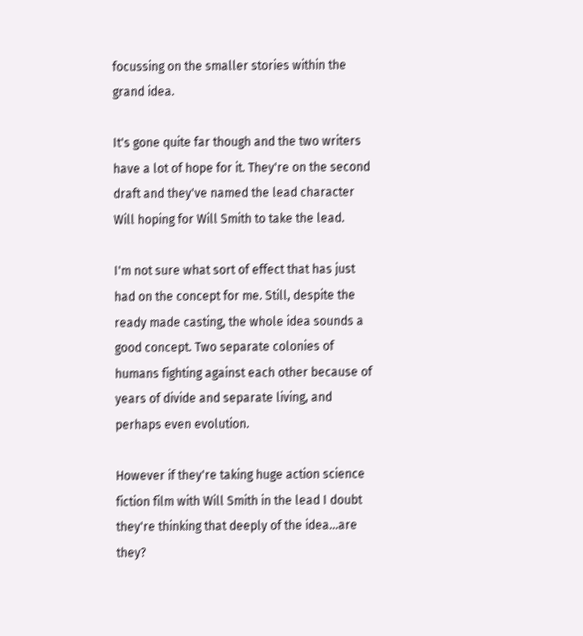focussing on the smaller stories within the grand idea.

It's gone quite far though and the two writers have a lot of hope for it. They're on the second draft and they've named the lead character Will hoping for Will Smith to take the lead.

I'm not sure what sort of effect that has just had on the concept for me. Still, despite the ready made casting, the whole idea sounds a good concept. Two separate colonies of humans fighting against each other because of years of divide and separate living, and perhaps even evolution.

However if they're taking huge action science fiction film with Will Smith in the lead I doubt they're thinking that deeply of the idea...are they?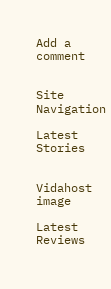Add a comment


Site Navigation

Latest Stories


Vidahost image

Latest Reviews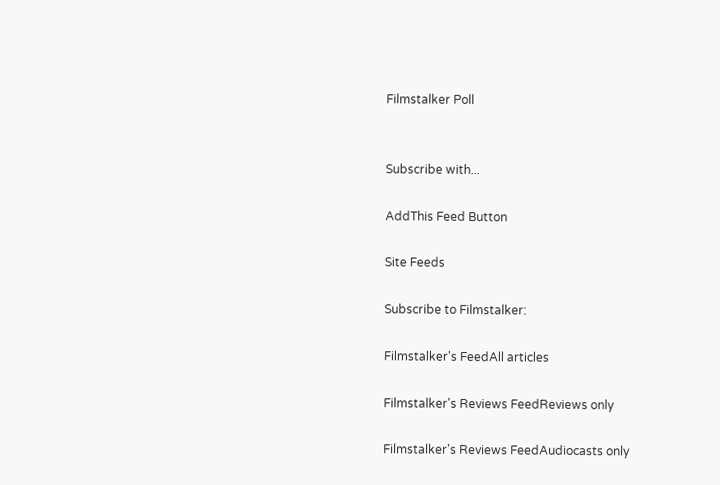Filmstalker Poll


Subscribe with...

AddThis Feed Button

Site Feeds

Subscribe to Filmstalker:

Filmstalker's FeedAll articles

Filmstalker's Reviews FeedReviews only

Filmstalker's Reviews FeedAudiocasts only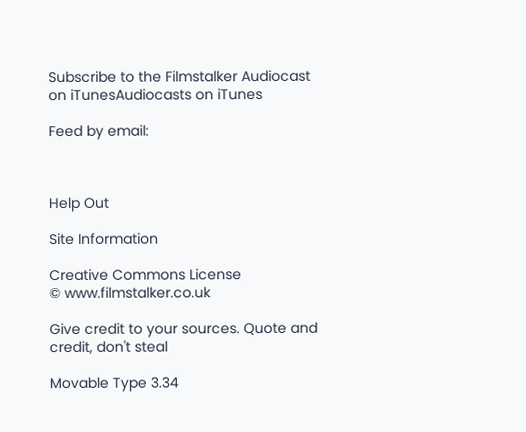Subscribe to the Filmstalker Audiocast on iTunesAudiocasts on iTunes

Feed by email:



Help Out

Site Information

Creative Commons License
© www.filmstalker.co.uk

Give credit to your sources. Quote and credit, don't steal

Movable Type 3.34